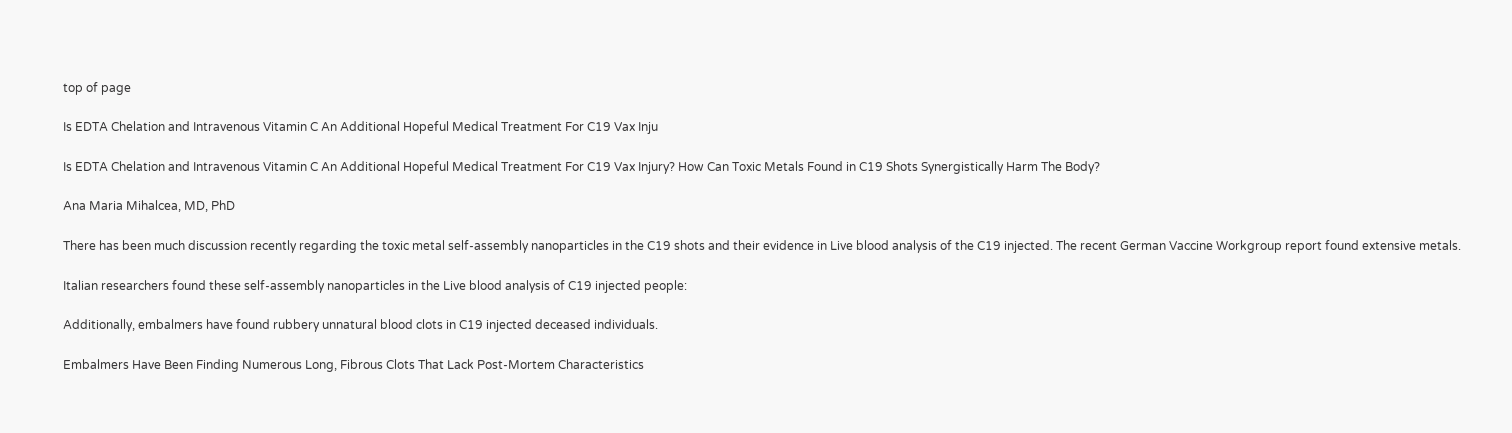top of page

Is EDTA Chelation and Intravenous Vitamin C An Additional Hopeful Medical Treatment For C19 Vax Inju

Is EDTA Chelation and Intravenous Vitamin C An Additional Hopeful Medical Treatment For C19 Vax Injury? How Can Toxic Metals Found in C19 Shots Synergistically Harm The Body?

Ana Maria Mihalcea, MD, PhD

There has been much discussion recently regarding the toxic metal self-assembly nanoparticles in the C19 shots and their evidence in Live blood analysis of the C19 injected. The recent German Vaccine Workgroup report found extensive metals.

Italian researchers found these self-assembly nanoparticles in the Live blood analysis of C19 injected people:

Additionally, embalmers have found rubbery unnatural blood clots in C19 injected deceased individuals.

Embalmers Have Been Finding Numerous Long, Fibrous Clots That Lack Post-Mortem Characteristics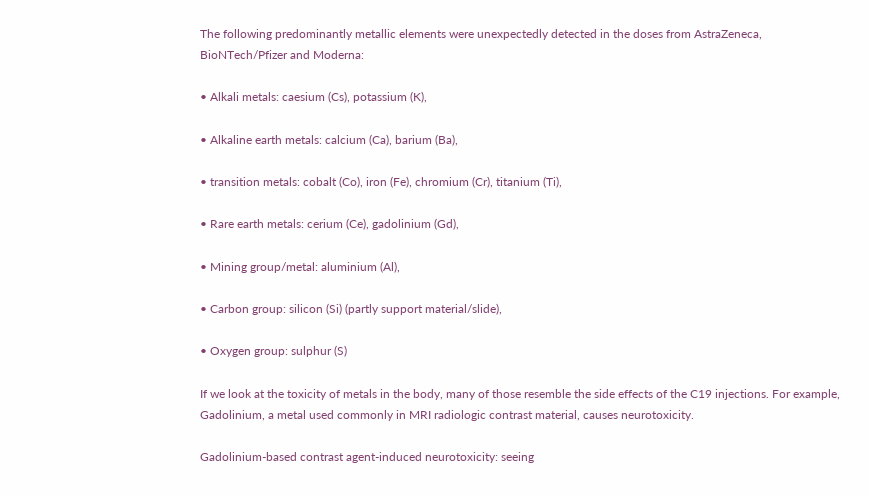The following predominantly metallic elements were unexpectedly detected in the doses from AstraZeneca, BioNTech/Pfizer and Moderna:

• Alkali metals: caesium (Cs), potassium (K),

• Alkaline earth metals: calcium (Ca), barium (Ba),

• transition metals: cobalt (Co), iron (Fe), chromium (Cr), titanium (Ti),

• Rare earth metals: cerium (Ce), gadolinium (Gd),

• Mining group/metal: aluminium (Al),

• Carbon group: silicon (Si) (partly support material/slide),

• Oxygen group: sulphur (S)

If we look at the toxicity of metals in the body, many of those resemble the side effects of the C19 injections. For example, Gadolinium, a metal used commonly in MRI radiologic contrast material, causes neurotoxicity.

Gadolinium-based contrast agent-induced neurotoxicity: seeing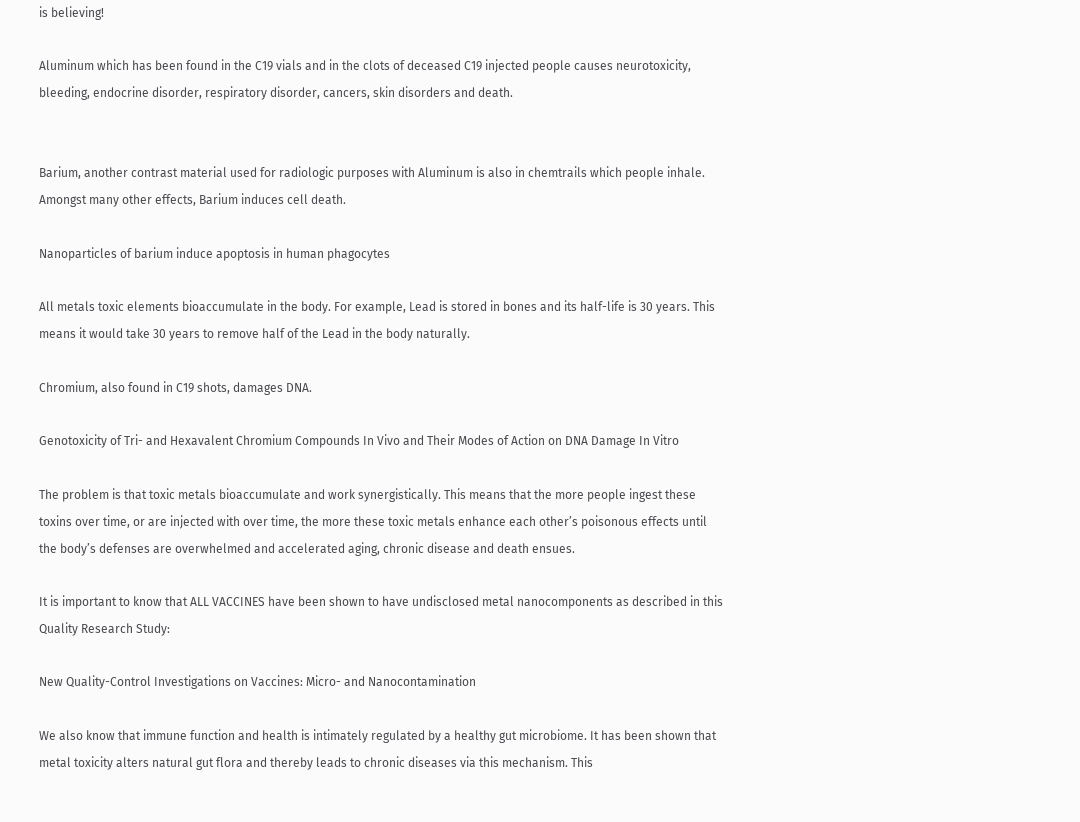is believing!

Aluminum which has been found in the C19 vials and in the clots of deceased C19 injected people causes neurotoxicity, bleeding, endocrine disorder, respiratory disorder, cancers, skin disorders and death.


Barium, another contrast material used for radiologic purposes with Aluminum is also in chemtrails which people inhale. Amongst many other effects, Barium induces cell death.

Nanoparticles of barium induce apoptosis in human phagocytes

All metals toxic elements bioaccumulate in the body. For example, Lead is stored in bones and its half-life is 30 years. This means it would take 30 years to remove half of the Lead in the body naturally.

Chromium, also found in C19 shots, damages DNA.

Genotoxicity of Tri- and Hexavalent Chromium Compounds In Vivo and Their Modes of Action on DNA Damage In Vitro

The problem is that toxic metals bioaccumulate and work synergistically. This means that the more people ingest these toxins over time, or are injected with over time, the more these toxic metals enhance each other’s poisonous effects until the body’s defenses are overwhelmed and accelerated aging, chronic disease and death ensues.

It is important to know that ALL VACCINES have been shown to have undisclosed metal nanocomponents as described in this Quality Research Study:

New Quality-Control Investigations on Vaccines: Micro- and Nanocontamination

We also know that immune function and health is intimately regulated by a healthy gut microbiome. It has been shown that metal toxicity alters natural gut flora and thereby leads to chronic diseases via this mechanism. This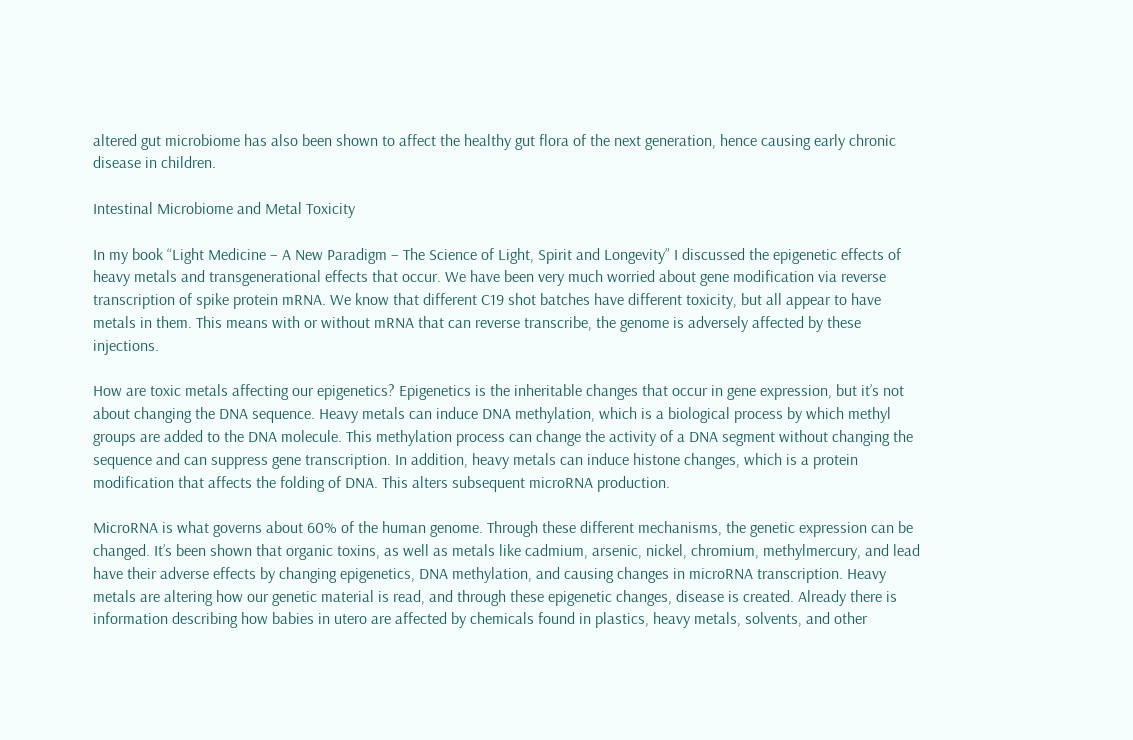altered gut microbiome has also been shown to affect the healthy gut flora of the next generation, hence causing early chronic disease in children.

Intestinal Microbiome and Metal Toxicity

In my book “Light Medicine – A New Paradigm – The Science of Light, Spirit and Longevity” I discussed the epigenetic effects of heavy metals and transgenerational effects that occur. We have been very much worried about gene modification via reverse transcription of spike protein mRNA. We know that different C19 shot batches have different toxicity, but all appear to have metals in them. This means with or without mRNA that can reverse transcribe, the genome is adversely affected by these injections.

How are toxic metals affecting our epigenetics? Epigenetics is the inheritable changes that occur in gene expression, but it’s not about changing the DNA sequence. Heavy metals can induce DNA methylation, which is a biological process by which methyl groups are added to the DNA molecule. This methylation process can change the activity of a DNA segment without changing the sequence and can suppress gene transcription. In addition, heavy metals can induce histone changes, which is a protein modification that affects the folding of DNA. This alters subsequent microRNA production.

MicroRNA is what governs about 60% of the human genome. Through these different mechanisms, the genetic expression can be changed. It’s been shown that organic toxins, as well as metals like cadmium, arsenic, nickel, chromium, methylmercury, and lead have their adverse effects by changing epigenetics, DNA methylation, and causing changes in microRNA transcription. Heavy metals are altering how our genetic material is read, and through these epigenetic changes, disease is created. Already there is information describing how babies in utero are affected by chemicals found in plastics, heavy metals, solvents, and other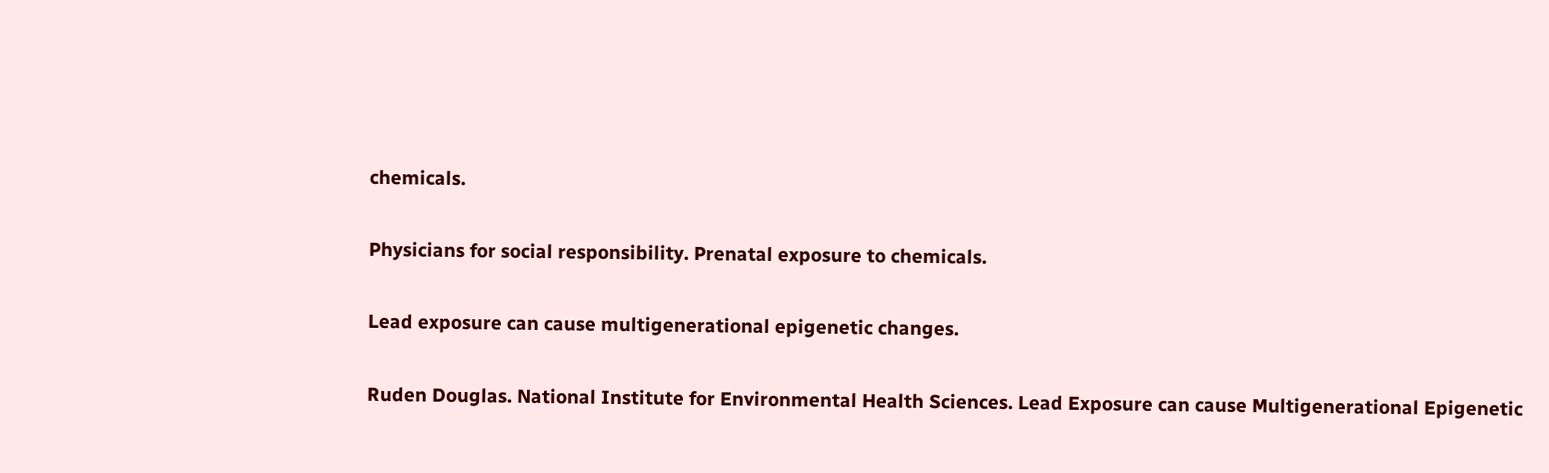chemicals.

Physicians for social responsibility. Prenatal exposure to chemicals.

Lead exposure can cause multigenerational epigenetic changes.

Ruden Douglas. National Institute for Environmental Health Sciences. Lead Exposure can cause Multigenerational Epigenetic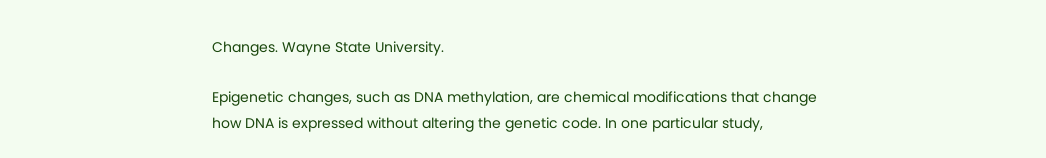Changes. Wayne State University.

Epigenetic changes, such as DNA methylation, are chemical modifications that change how DNA is expressed without altering the genetic code. In one particular study,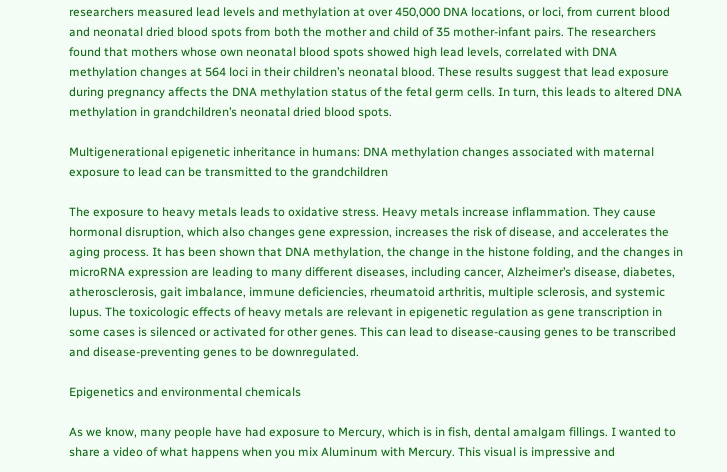researchers measured lead levels and methylation at over 450,000 DNA locations, or loci, from current blood and neonatal dried blood spots from both the mother and child of 35 mother-infant pairs. The researchers found that mothers whose own neonatal blood spots showed high lead levels, correlated with DNA methylation changes at 564 loci in their children’s neonatal blood. These results suggest that lead exposure during pregnancy affects the DNA methylation status of the fetal germ cells. In turn, this leads to altered DNA methylation in grandchildren’s neonatal dried blood spots.

Multigenerational epigenetic inheritance in humans: DNA methylation changes associated with maternal exposure to lead can be transmitted to the grandchildren

The exposure to heavy metals leads to oxidative stress. Heavy metals increase inflammation. They cause hormonal disruption, which also changes gene expression, increases the risk of disease, and accelerates the aging process. It has been shown that DNA methylation, the change in the histone folding, and the changes in microRNA expression are leading to many different diseases, including cancer, Alzheimer’s disease, diabetes, atherosclerosis, gait imbalance, immune deficiencies, rheumatoid arthritis, multiple sclerosis, and systemic lupus. The toxicologic effects of heavy metals are relevant in epigenetic regulation as gene transcription in some cases is silenced or activated for other genes. This can lead to disease-causing genes to be transcribed and disease-preventing genes to be downregulated.

Epigenetics and environmental chemicals

As we know, many people have had exposure to Mercury, which is in fish, dental amalgam fillings. I wanted to share a video of what happens when you mix Aluminum with Mercury. This visual is impressive and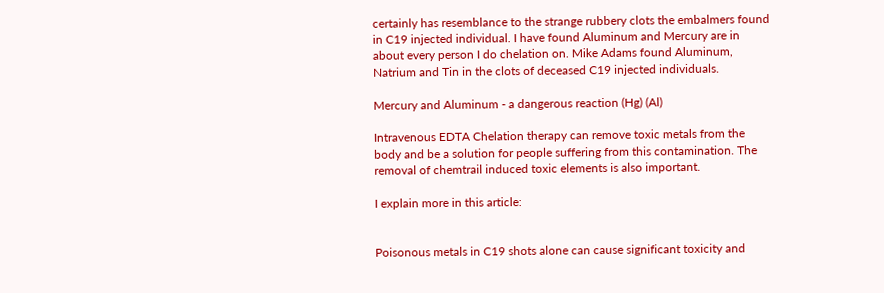certainly has resemblance to the strange rubbery clots the embalmers found in C19 injected individual. I have found Aluminum and Mercury are in about every person I do chelation on. Mike Adams found Aluminum, Natrium and Tin in the clots of deceased C19 injected individuals.

Mercury and Aluminum - a dangerous reaction (Hg) (Al)

Intravenous EDTA Chelation therapy can remove toxic metals from the body and be a solution for people suffering from this contamination. The removal of chemtrail induced toxic elements is also important.

I explain more in this article:


Poisonous metals in C19 shots alone can cause significant toxicity and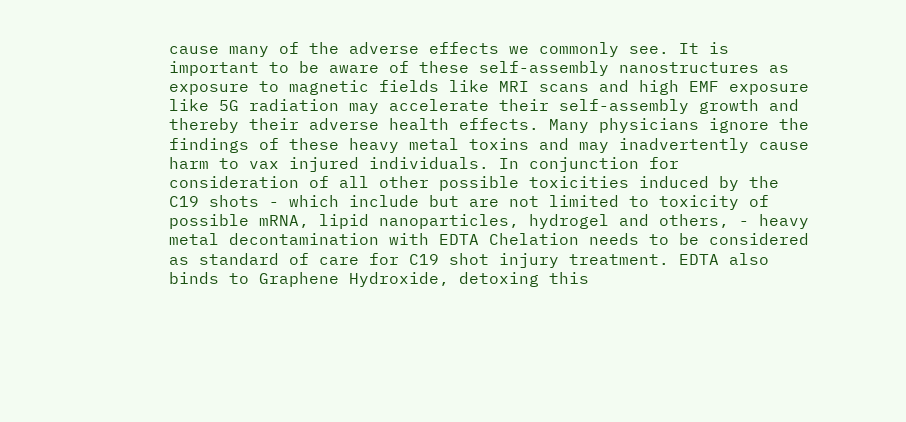cause many of the adverse effects we commonly see. It is important to be aware of these self-assembly nanostructures as exposure to magnetic fields like MRI scans and high EMF exposure like 5G radiation may accelerate their self-assembly growth and thereby their adverse health effects. Many physicians ignore the findings of these heavy metal toxins and may inadvertently cause harm to vax injured individuals. In conjunction for consideration of all other possible toxicities induced by the C19 shots - which include but are not limited to toxicity of possible mRNA, lipid nanoparticles, hydrogel and others, - heavy metal decontamination with EDTA Chelation needs to be considered as standard of care for C19 shot injury treatment. EDTA also binds to Graphene Hydroxide, detoxing this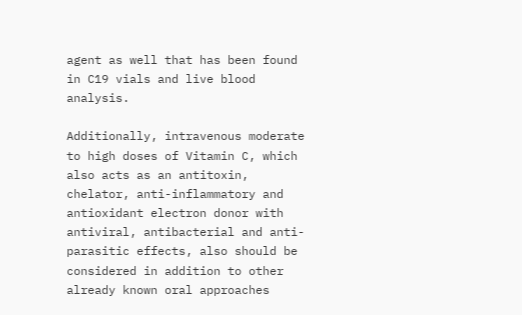agent as well that has been found in C19 vials and live blood analysis.

Additionally, intravenous moderate to high doses of Vitamin C, which also acts as an antitoxin, chelator, anti-inflammatory and antioxidant electron donor with antiviral, antibacterial and anti-parasitic effects, also should be considered in addition to other already known oral approaches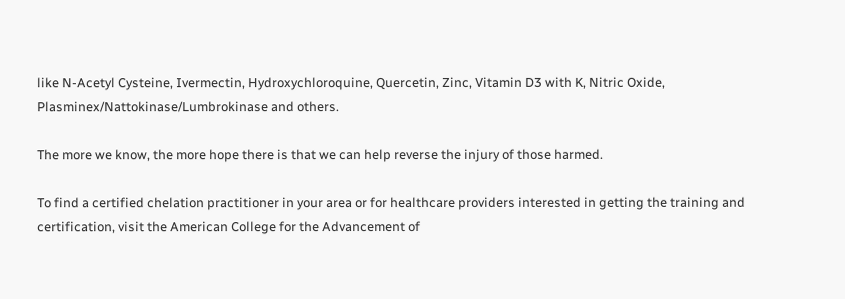like N-Acetyl Cysteine, Ivermectin, Hydroxychloroquine, Quercetin, Zinc, Vitamin D3 with K, Nitric Oxide, Plasminex/Nattokinase/Lumbrokinase and others.

The more we know, the more hope there is that we can help reverse the injury of those harmed.

To find a certified chelation practitioner in your area or for healthcare providers interested in getting the training and certification, visit the American College for the Advancement of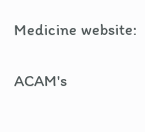Medicine website:

ACAM's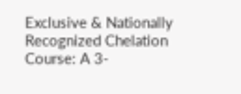Exclusive & Nationally Recognized Chelation Course: A 3-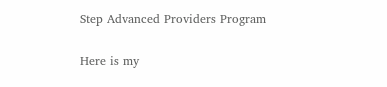Step Advanced Providers Program

Here is my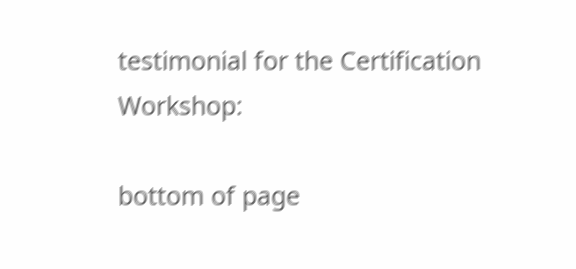testimonial for the Certification Workshop:

bottom of page